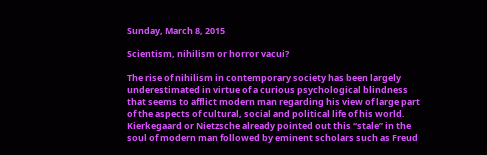Sunday, March 8, 2015

Scientism, nihilism or horror vacui?

The rise of nihilism in contemporary society has been largely underestimated in virtue of a curious psychological blindness that seems to afflict modern man regarding his view of large part of the aspects of cultural, social and political life of his world. Kierkegaard or Nietzsche already pointed out this “stale” in the soul of modern man followed by eminent scholars such as Freud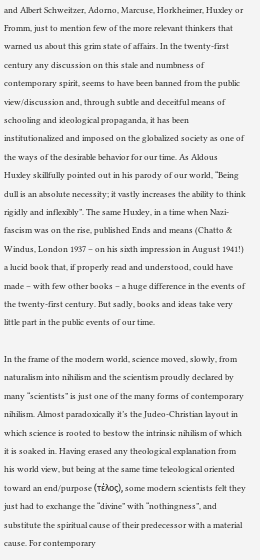and Albert Schweitzer, Adorno, Marcuse, Horkheimer, Huxley or Fromm, just to mention few of the more relevant thinkers that warned us about this grim state of affairs. In the twenty-first century any discussion on this stale and numbness of contemporary spirit, seems to have been banned from the public view/discussion and, through subtle and deceitful means of schooling and ideological propaganda, it has been institutionalized and imposed on the globalized society as one of the ways of the desirable behavior for our time. As Aldous Huxley skillfully pointed out in his parody of our world, “Being dull is an absolute necessity; it vastly increases the ability to think rigidly and inflexibly”. The same Huxley, in a time when Nazi-fascism was on the rise, published Ends and means (Chatto & Windus, London 1937 – on his sixth impression in August 1941!) a lucid book that, if properly read and understood, could have made – with few other books – a huge difference in the events of the twenty-first century. But sadly, books and ideas take very little part in the public events of our time.

In the frame of the modern world, science moved, slowly, from naturalism into nihilism and the scientism proudly declared by many “scientists” is just one of the many forms of contemporary nihilism. Almost paradoxically it’s the Judeo-Christian layout in which science is rooted to bestow the intrinsic nihilism of which it is soaked in. Having erased any theological explanation from his world view, but being at the same time teleological oriented toward an end/purpose (τέλος), some modern scientists felt they just had to exchange the “divine” with “nothingness”, and substitute the spiritual cause of their predecessor with a material cause. For contemporary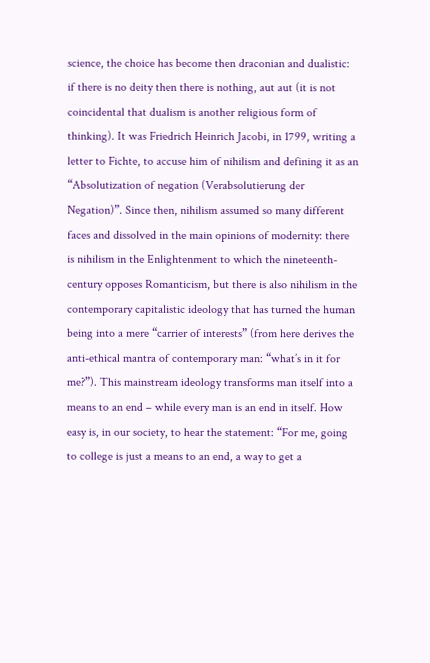science, the choice has become then draconian and dualistic: if there is no deity then there is nothing, aut aut (it is not coincidental that dualism is another religious form of thinking). It was Friedrich Heinrich Jacobi, in 1799, writing a letter to Fichte, to accuse him of nihilism and defining it as an “Absolutization of negation (Verabsolutierung der Negation)”. Since then, nihilism assumed so many different faces and dissolved in the main opinions of modernity: there is nihilism in the Enlightenment to which the nineteenth-century opposes Romanticism, but there is also nihilism in the contemporary capitalistic ideology that has turned the human being into a mere “carrier of interests” (from here derives the anti-ethical mantra of contemporary man: “what’s in it for me?”). This mainstream ideology transforms man itself into a means to an end – while every man is an end in itself. How easy is, in our society, to hear the statement: “For me, going to college is just a means to an end, a way to get a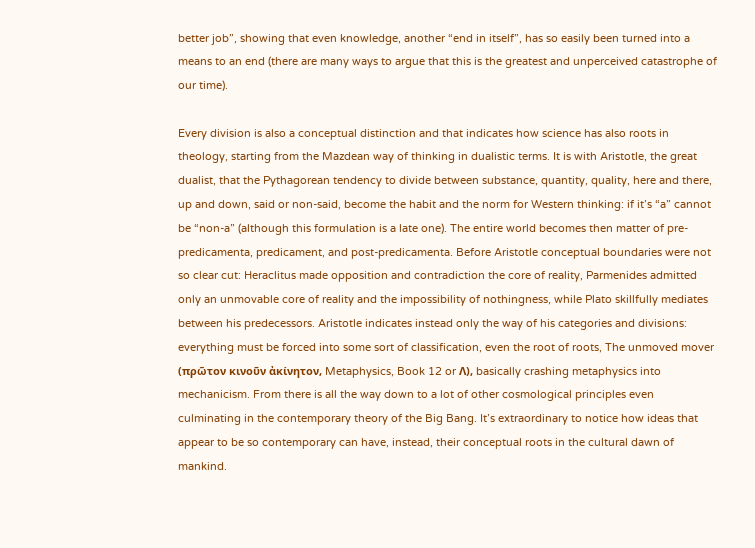better job”, showing that even knowledge, another “end in itself”, has so easily been turned into a means to an end (there are many ways to argue that this is the greatest and unperceived catastrophe of our time).

Every division is also a conceptual distinction and that indicates how science has also roots in theology, starting from the Mazdean way of thinking in dualistic terms. It is with Aristotle, the great dualist, that the Pythagorean tendency to divide between substance, quantity, quality, here and there, up and down, said or non-said, become the habit and the norm for Western thinking: if it’s “a” cannot be “non-a” (although this formulation is a late one). The entire world becomes then matter of pre-predicamenta, predicament, and post-predicamenta. Before Aristotle conceptual boundaries were not so clear cut: Heraclitus made opposition and contradiction the core of reality, Parmenides admitted only an unmovable core of reality and the impossibility of nothingness, while Plato skillfully mediates between his predecessors. Aristotle indicates instead only the way of his categories and divisions: everything must be forced into some sort of classification, even the root of roots, The unmoved mover (πρῶτον κινοῦν ἀκίνητον, Metaphysics, Book 12 or Λ), basically crashing metaphysics into mechanicism. From there is all the way down to a lot of other cosmological principles even culminating in the contemporary theory of the Big Bang. It’s extraordinary to notice how ideas that appear to be so contemporary can have, instead, their conceptual roots in the cultural dawn of mankind.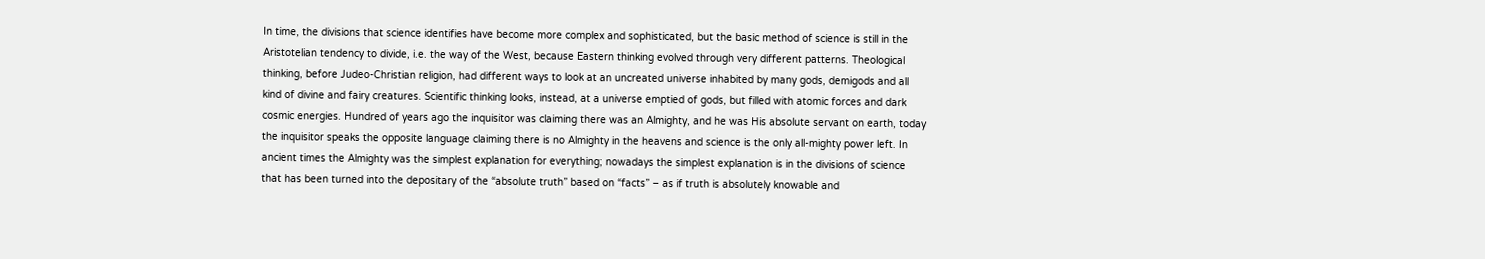In time, the divisions that science identifies have become more complex and sophisticated, but the basic method of science is still in the Aristotelian tendency to divide, i.e. the way of the West, because Eastern thinking evolved through very different patterns. Theological thinking, before Judeo-Christian religion, had different ways to look at an uncreated universe inhabited by many gods, demigods and all kind of divine and fairy creatures. Scientific thinking looks, instead, at a universe emptied of gods, but filled with atomic forces and dark cosmic energies. Hundred of years ago the inquisitor was claiming there was an Almighty, and he was His absolute servant on earth, today the inquisitor speaks the opposite language claiming there is no Almighty in the heavens and science is the only all-mighty power left. In ancient times the Almighty was the simplest explanation for everything; nowadays the simplest explanation is in the divisions of science that has been turned into the depositary of the “absolute truth” based on “facts” – as if truth is absolutely knowable and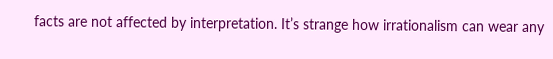facts are not affected by interpretation. It’s strange how irrationalism can wear any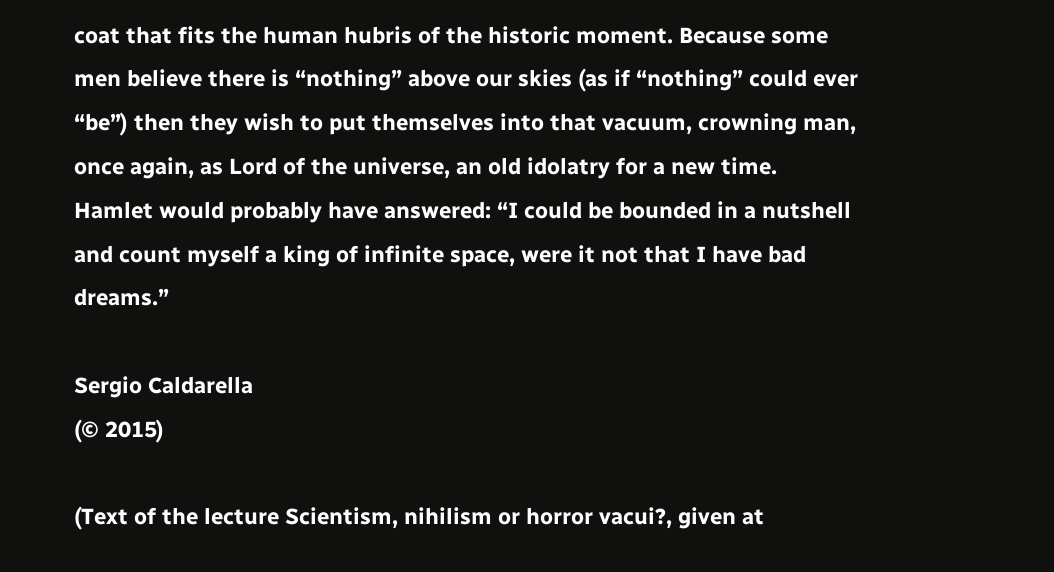coat that fits the human hubris of the historic moment. Because some men believe there is “nothing” above our skies (as if “nothing” could ever “be”) then they wish to put themselves into that vacuum, crowning man, once again, as Lord of the universe, an old idolatry for a new time. Hamlet would probably have answered: “I could be bounded in a nutshell and count myself a king of infinite space, were it not that I have bad dreams.”

Sergio Caldarella
(© 2015)

(Text of the lecture Scientism, nihilism or horror vacui?, given at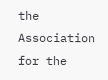the Association for the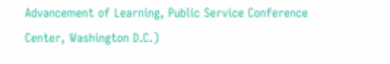Advancement of Learning, Public Service Conference Center, Washington D.C.)